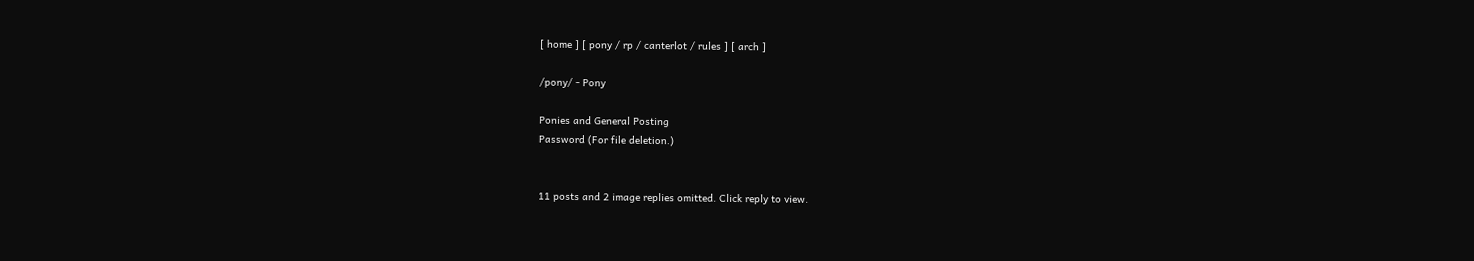[ home ] [ pony / rp / canterlot / rules ] [ arch ]

/pony/ - Pony

Ponies and General Posting
Password (For file deletion.)


11 posts and 2 image replies omitted. Click reply to view.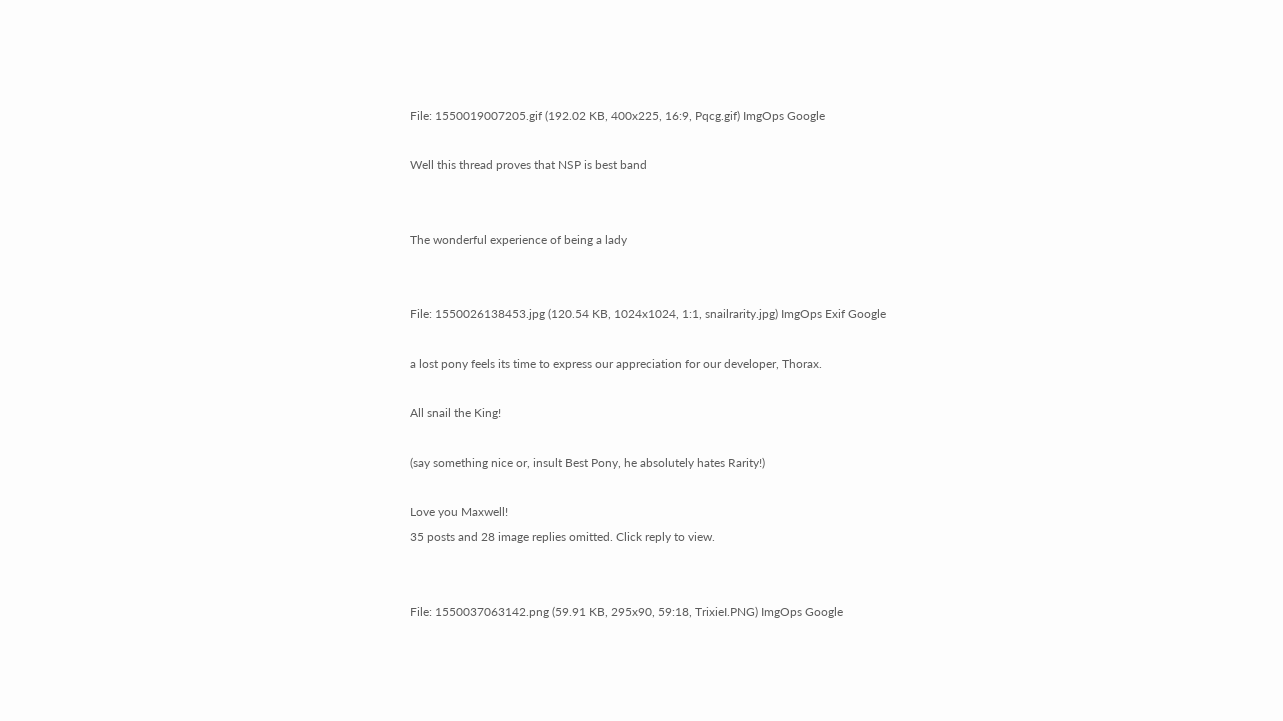File: 1550019007205.gif (192.02 KB, 400x225, 16:9, Pqcg.gif) ImgOps Google

Well this thread proves that NSP is best band


The wonderful experience of being a lady


File: 1550026138453.jpg (120.54 KB, 1024x1024, 1:1, snailrarity.jpg) ImgOps Exif Google

a lost pony feels its time to express our appreciation for our developer, Thorax.

All snail the King!

(say something nice or, insult Best Pony, he absolutely hates Rarity!)

Love you Maxwell!
35 posts and 28 image replies omitted. Click reply to view.


File: 1550037063142.png (59.91 KB, 295x90, 59:18, TrixieI.PNG) ImgOps Google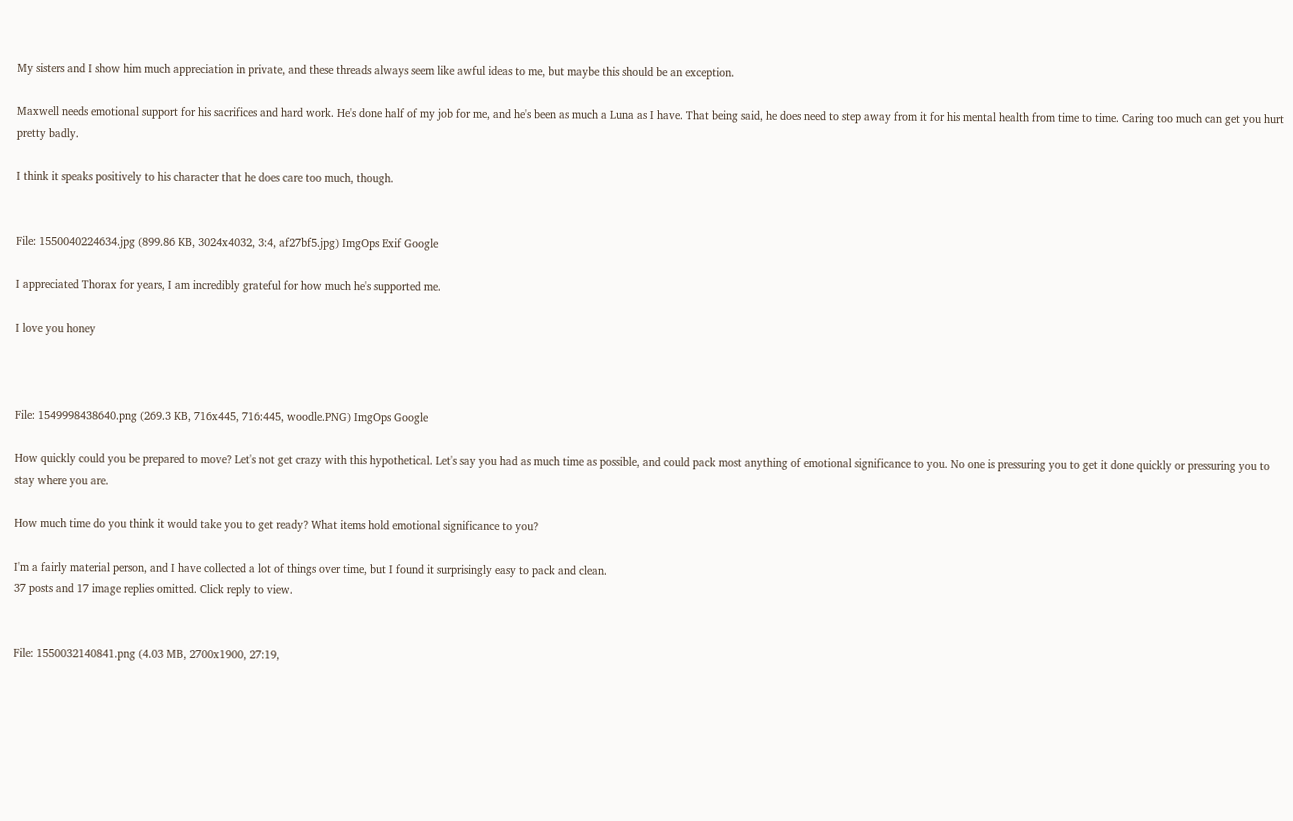My sisters and I show him much appreciation in private, and these threads always seem like awful ideas to me, but maybe this should be an exception.

Maxwell needs emotional support for his sacrifices and hard work. He's done half of my job for me, and he's been as much a Luna as I have. That being said, he does need to step away from it for his mental health from time to time. Caring too much can get you hurt pretty badly.

I think it speaks positively to his character that he does care too much, though.


File: 1550040224634.jpg (899.86 KB, 3024x4032, 3:4, af27bf5.jpg) ImgOps Exif Google

I appreciated Thorax for years, I am incredibly grateful for how much he's supported me.

I love you honey



File: 1549998438640.png (269.3 KB, 716x445, 716:445, woodle.PNG) ImgOps Google

How quickly could you be prepared to move? Let's not get crazy with this hypothetical. Let's say you had as much time as possible, and could pack most anything of emotional significance to you. No one is pressuring you to get it done quickly or pressuring you to stay where you are.

How much time do you think it would take you to get ready? What items hold emotional significance to you?

I'm a fairly material person, and I have collected a lot of things over time, but I found it surprisingly easy to pack and clean.
37 posts and 17 image replies omitted. Click reply to view.


File: 1550032140841.png (4.03 MB, 2700x1900, 27:19,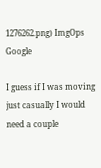1276262.png) ImgOps Google

I guess if I was moving just casually I would need a couple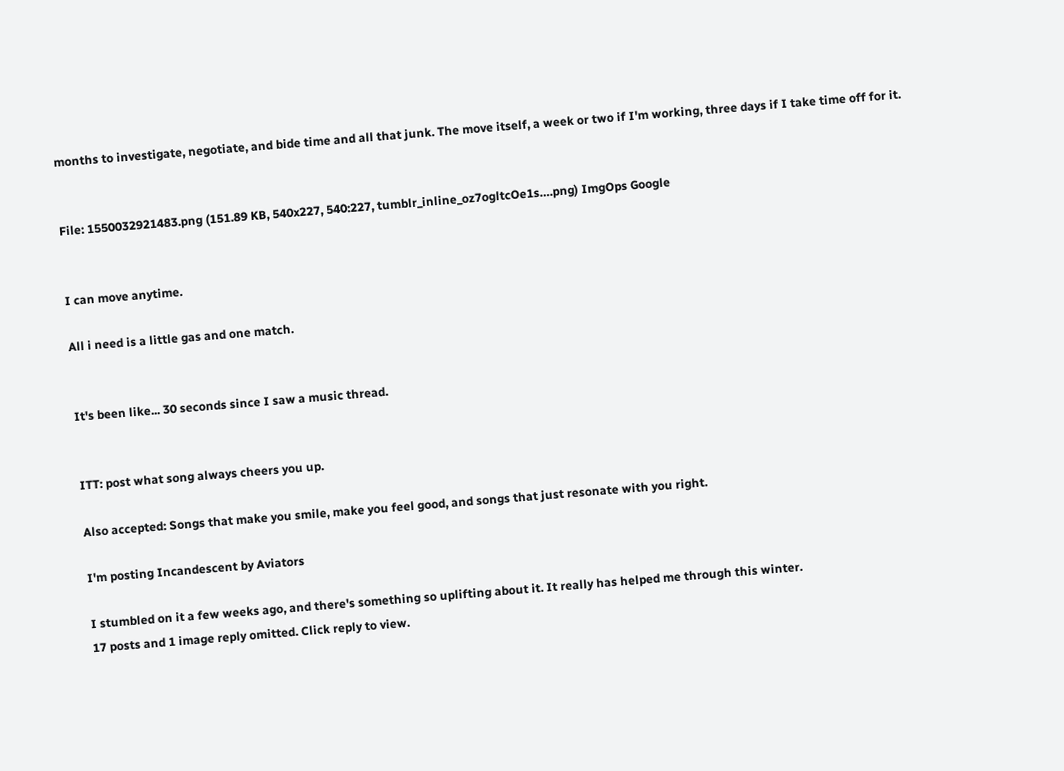months to investigate, negotiate, and bide time and all that junk. The move itself, a week or two if I'm working, three days if I take time off for it.


File: 1550032921483.png (151.89 KB, 540x227, 540:227, tumblr_inline_oz7ogltcOe1s….png) ImgOps Google


I can move anytime.

All i need is a little gas and one match.


It's been like... 30 seconds since I saw a music thread.


ITT: post what song always cheers you up.

Also accepted: Songs that make you smile, make you feel good, and songs that just resonate with you right.

I'm posting Incandescent by Aviators

I stumbled on it a few weeks ago, and there's something so uplifting about it. It really has helped me through this winter.
17 posts and 1 image reply omitted. Click reply to view.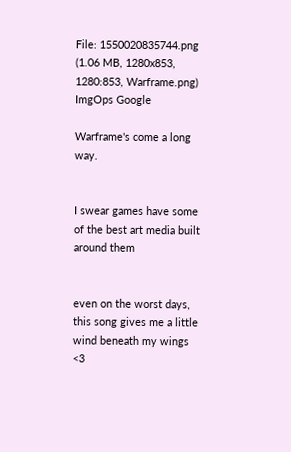File: 1550020835744.png (1.06 MB, 1280x853, 1280:853, Warframe.png) ImgOps Google

Warframe's come a long way.


I swear games have some of the best art media built around them


even on the worst days, this song gives me a little wind beneath my wings <3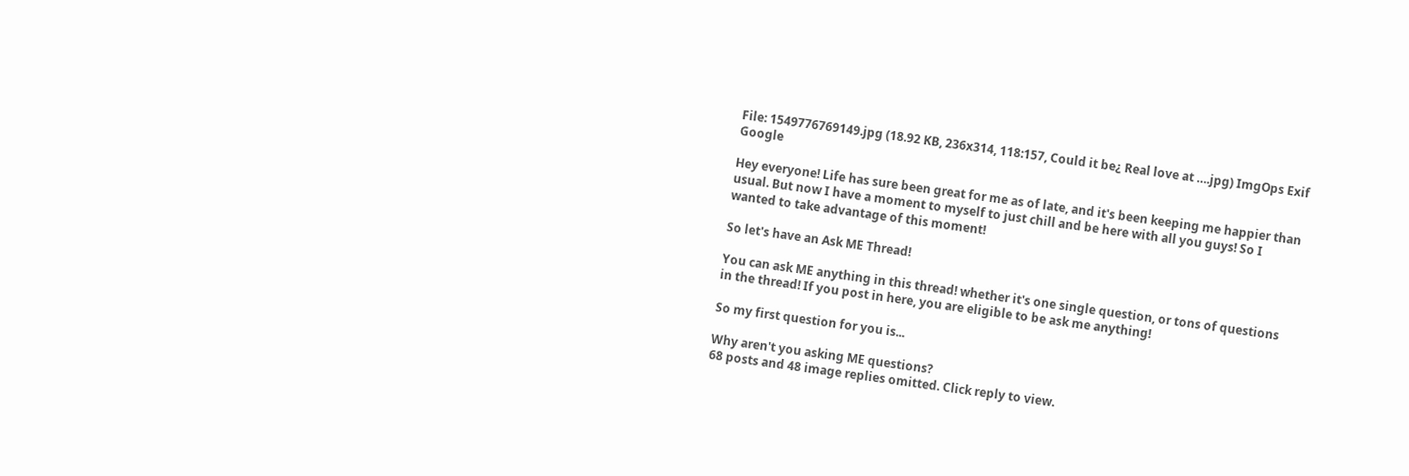File: 1549776769149.jpg (18.92 KB, 236x314, 118:157, Could it be¿ Real love at ….jpg) ImgOps Exif Google

Hey everyone! Life has sure been great for me as of late, and it's been keeping me happier than usual. But now I have a moment to myself to just chill and be here with all you guys! So I wanted to take advantage of this moment!

So let's have an Ask ME Thread!

You can ask ME anything in this thread! whether it's one single question, or tons of questions in the thread! If you post in here, you are eligible to be ask me anything!

So my first question for you is...

Why aren't you asking ME questions?
68 posts and 48 image replies omitted. Click reply to view.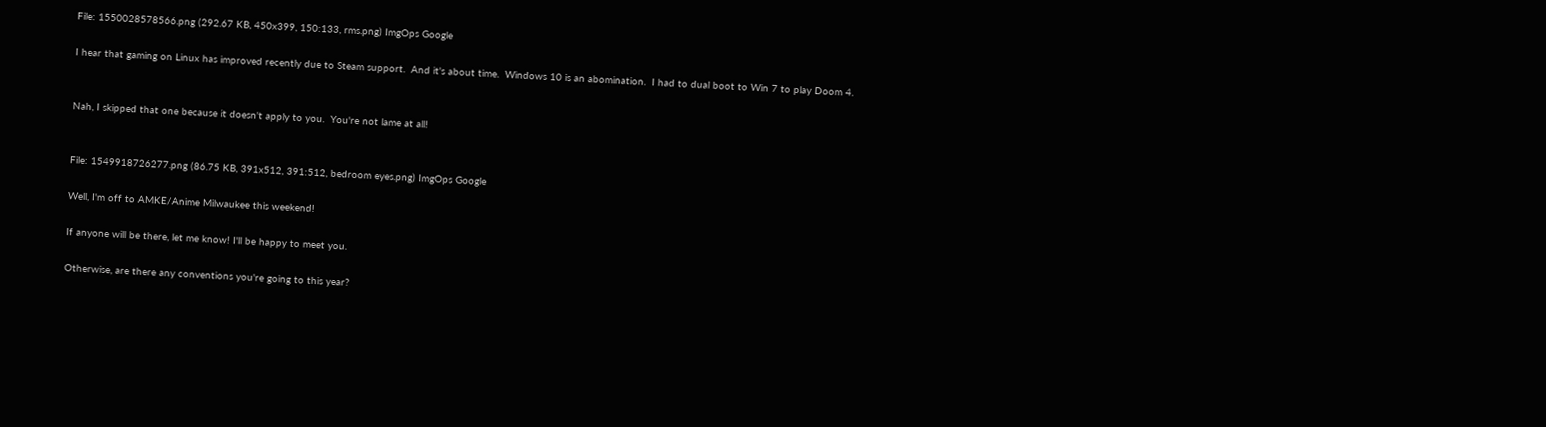File: 1550028578566.png (292.67 KB, 450x399, 150:133, rms.png) ImgOps Google

I hear that gaming on Linux has improved recently due to Steam support.  And it's about time.  Windows 10 is an abomination.  I had to dual boot to Win 7 to play Doom 4.


Nah, I skipped that one because it doesn't apply to you.  You're not lame at all!


File: 1549918726277.png (86.75 KB, 391x512, 391:512, bedroom eyes.png) ImgOps Google

Well, I'm off to AMKE/Anime Milwaukee this weekend!

If anyone will be there, let me know! I'll be happy to meet you.

Otherwise, are there any conventions you're going to this year?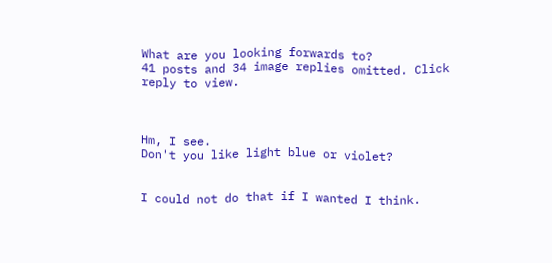What are you looking forwards to?
41 posts and 34 image replies omitted. Click reply to view.



Hm, I see.
Don't you like light blue or violet?


I could not do that if I wanted I think.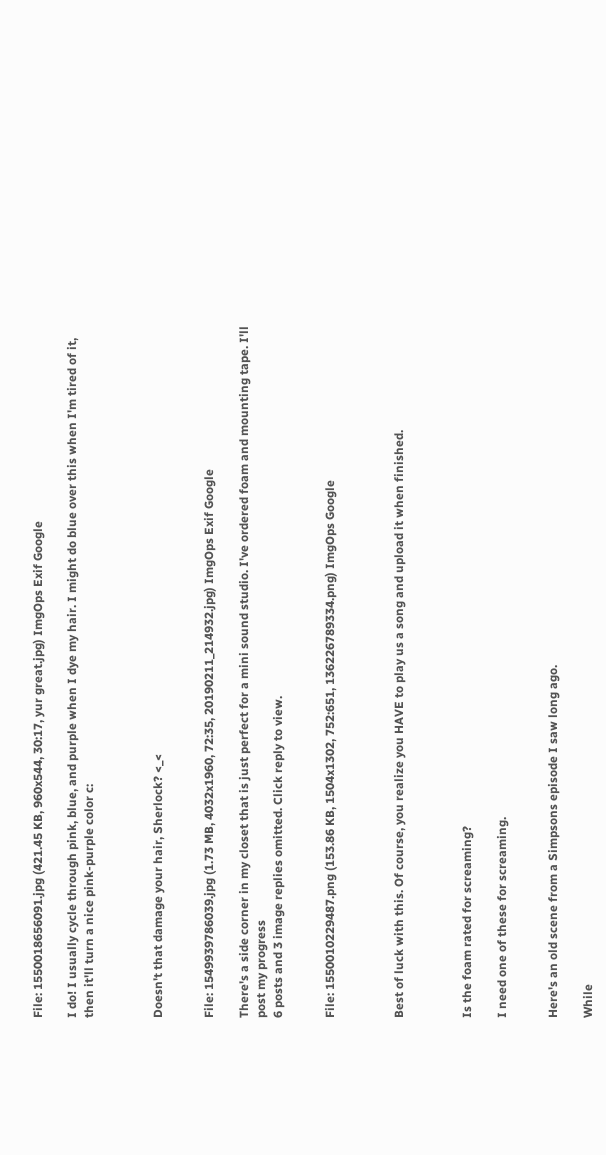File: 1550018656091.jpg (421.45 KB, 960x544, 30:17, yur great.jpg) ImgOps Exif Google

I do! I usually cycle through pink, blue, and purple when I dye my hair. I might do blue over this when I'm tired of it, then it'll turn a nice pink-purple color c:



Doesn't that damage your hair, Sherlock? <_<


File: 1549939786039.jpg (1.73 MB, 4032x1960, 72:35, 20190211_214932.jpg) ImgOps Exif Google

There's a side corner in my closet that is just perfect for a mini sound studio. I've ordered foam and mounting tape. I'll post my progress
6 posts and 3 image replies omitted. Click reply to view.


File: 1550010229487.png (153.86 KB, 1504x1302, 752:651, 136226789334.png) ImgOps Google



Best of luck with this. Of course, you realize you HAVE to play us a song and upload it when finished.



Is the foam rated for screaming?

I need one of these for screaming.


Here's an old scene from a Simpsons episode I saw long ago.

While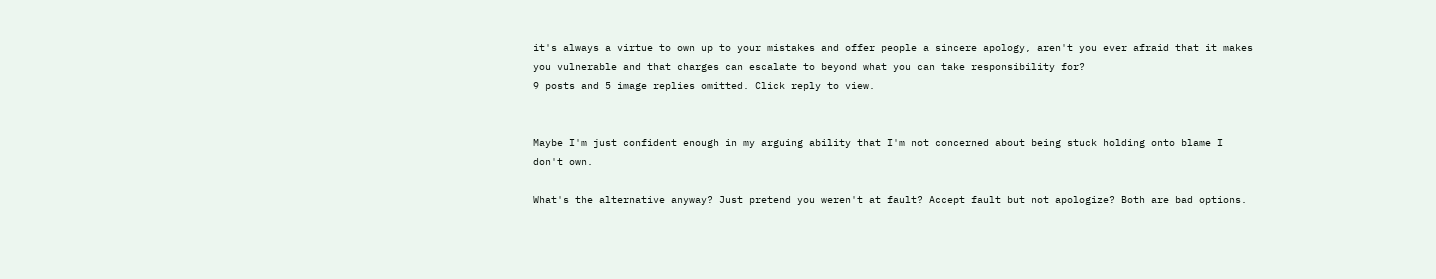it's always a virtue to own up to your mistakes and offer people a sincere apology, aren't you ever afraid that it makes you vulnerable and that charges can escalate to beyond what you can take responsibility for?
9 posts and 5 image replies omitted. Click reply to view.


Maybe I'm just confident enough in my arguing ability that I'm not concerned about being stuck holding onto blame I don't own.

What's the alternative anyway? Just pretend you weren't at fault? Accept fault but not apologize? Both are bad options.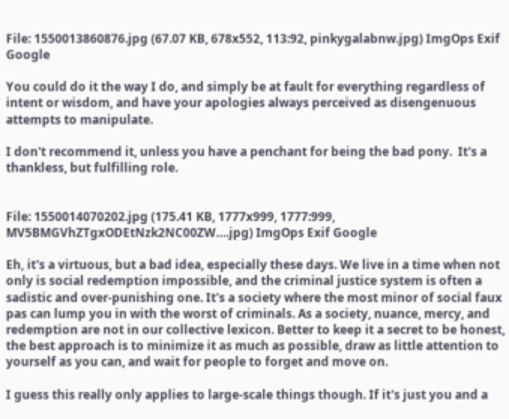File: 1550013860876.jpg (67.07 KB, 678x552, 113:92, pinkygalabnw.jpg) ImgOps Exif Google

You could do it the way I do, and simply be at fault for everything regardless of intent or wisdom, and have your apologies always perceived as disengenuous attempts to manipulate.

I don't recommend it, unless you have a penchant for being the bad pony.  It's a thankless, but fulfilling role.


File: 1550014070202.jpg (175.41 KB, 1777x999, 1777:999, MV5BMGVhZTgxODEtNzk2NC00ZW….jpg) ImgOps Exif Google

Eh, it's a virtuous, but a bad idea, especially these days. We live in a time when not only is social redemption impossible, and the criminal justice system is often a sadistic and over-punishing one. It's a society where the most minor of social faux pas can lump you in with the worst of criminals. As a society, nuance, mercy, and redemption are not in our collective lexicon. Better to keep it a secret to be honest, the best approach is to minimize it as much as possible, draw as little attention to yourself as you can, and wait for people to forget and move on.

I guess this really only applies to large-scale things though. If it's just you and a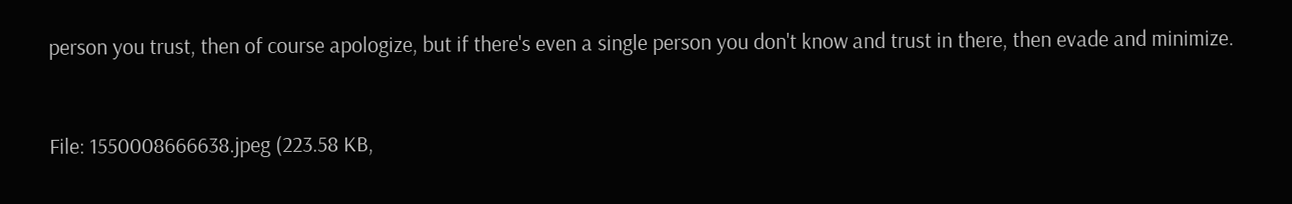person you trust, then of course apologize, but if there's even a single person you don't know and trust in there, then evade and minimize.


File: 1550008666638.jpeg (223.58 KB,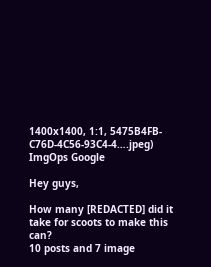1400x1400, 1:1, 5475B4FB-C76D-4C56-93C4-4….jpeg) ImgOps Google

Hey guys,

How many [REDACTED] did it take for scoots to make this can?
10 posts and 7 image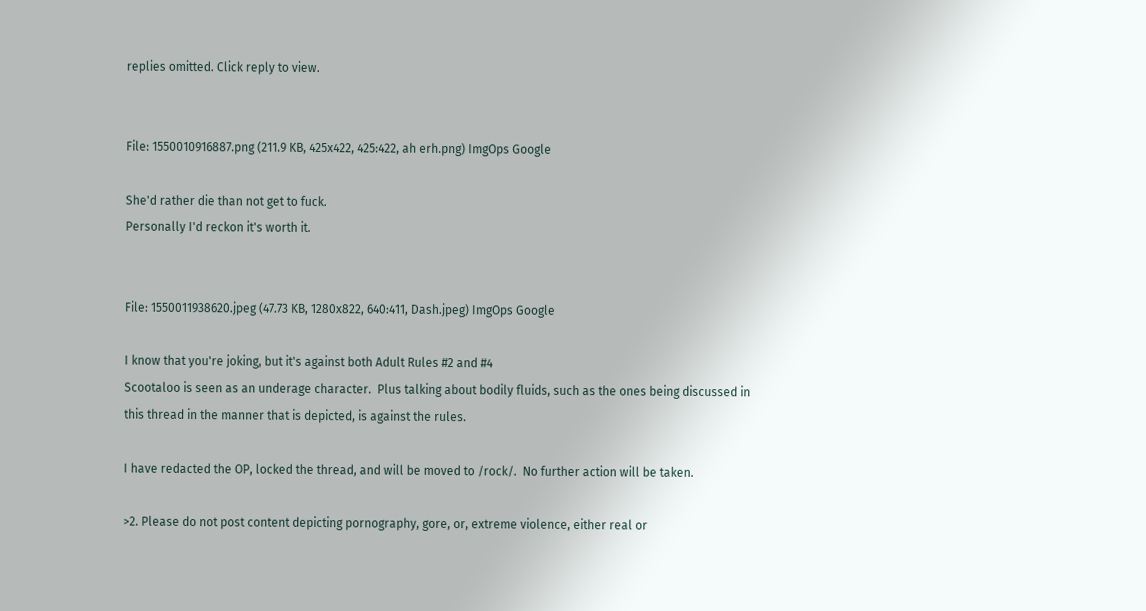replies omitted. Click reply to view.


File: 1550010916887.png (211.9 KB, 425x422, 425:422, ah erh.png) ImgOps Google

She'd rather die than not get to fuck.
Personally I'd reckon it's worth it.


File: 1550011938620.jpeg (47.73 KB, 1280x822, 640:411, Dash.jpeg) ImgOps Google

I know that you're joking, but it's against both Adult Rules #2 and #4
Scootaloo is seen as an underage character.  Plus talking about bodily fluids, such as the ones being discussed in this thread in the manner that is depicted, is against the rules.

I have redacted the OP, locked the thread, and will be moved to /rock/.  No further action will be taken.

>2. Please do not post content depicting pornography, gore, or, extreme violence, either real or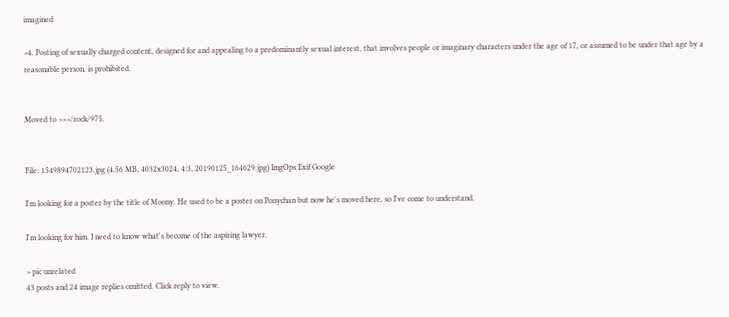imagined

>4. Posting of sexually charged content, designed for and appealing to a predominantly sexual interest, that involves people or imaginary characters under the age of 17, or assumed to be under that age by a reasonable person, is prohibited.


Moved to >>>/rock/975.


File: 1549894702123.jpg (4.56 MB, 4032x3024, 4:3, 20190125_164629.jpg) ImgOps Exif Google

I'm looking for a poster by the title of Moony. He used to be a poster on Ponychan but now he's moved here, so I've come to understand.

I'm looking for him. I need to know what's become of the aspiring lawyer.

> pic unrelated
43 posts and 24 image replies omitted. Click reply to view.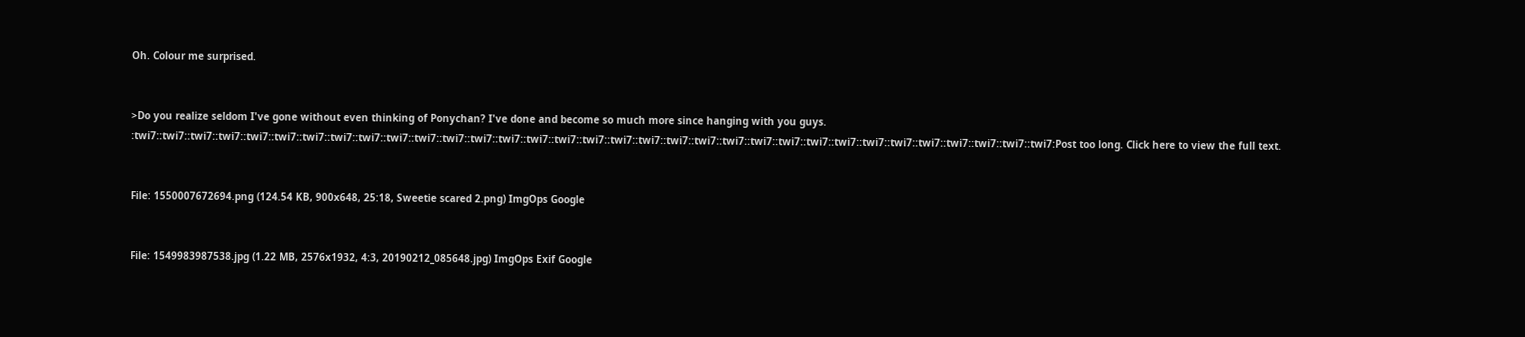Oh. Colour me surprised.


>Do you realize seldom I've gone without even thinking of Ponychan? I've done and become so much more since hanging with you guys.
:twi7::twi7::twi7::twi7::twi7::twi7::twi7::twi7::twi7::twi7::twi7::twi7::twi7::twi7::twi7::twi7::twi7::twi7::twi7::twi7::twi7::twi7::twi7::twi7::twi7::twi7::twi7::twi7::twi7::twi7::twi7::twi7::twi7:Post too long. Click here to view the full text.


File: 1550007672694.png (124.54 KB, 900x648, 25:18, Sweetie scared 2.png) ImgOps Google


File: 1549983987538.jpg (1.22 MB, 2576x1932, 4:3, 20190212_085648.jpg) ImgOps Exif Google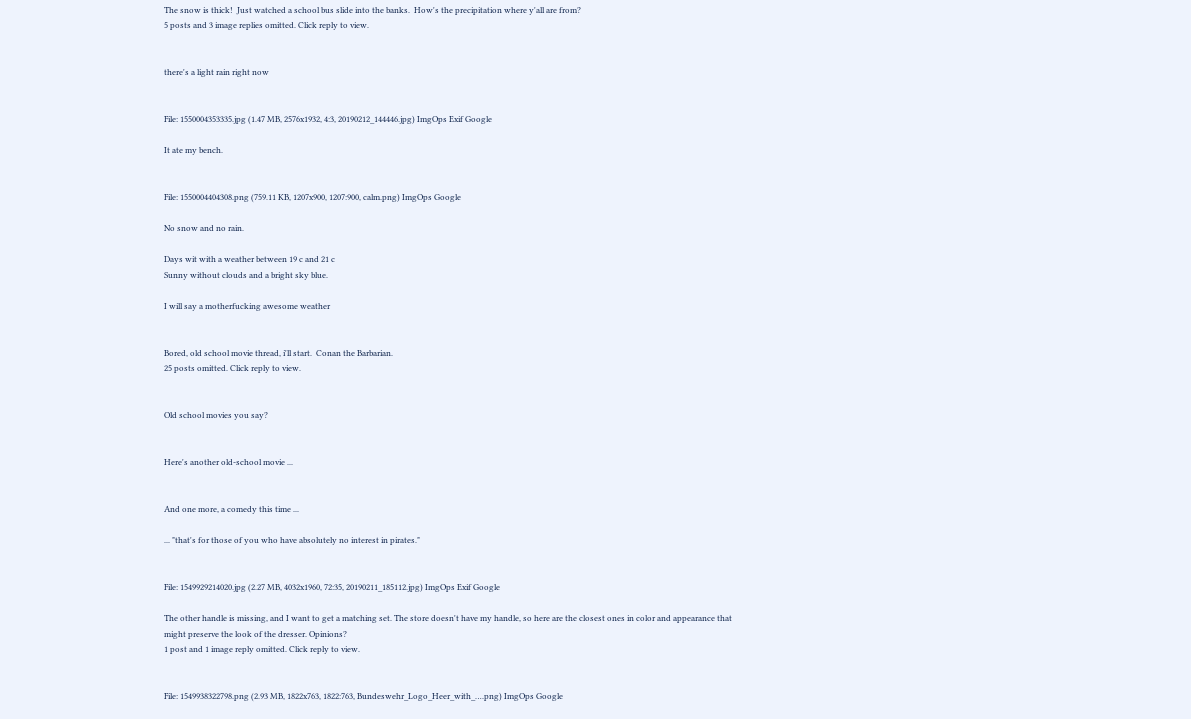The snow is thick!  Just watched a school bus slide into the banks.  How's the precipitation where y'all are from?
5 posts and 3 image replies omitted. Click reply to view.


there's a light rain right now


File: 1550004353335.jpg (1.47 MB, 2576x1932, 4:3, 20190212_144446.jpg) ImgOps Exif Google

It ate my bench.


File: 1550004404308.png (759.11 KB, 1207x900, 1207:900, calm.png) ImgOps Google

No snow and no rain.

Days wit with a weather between 19 c and 21 c
Sunny without clouds and a bright sky blue.

I will say a motherfucking awesome weather


Bored, old school movie thread, i'll start.  Conan the Barbarian.
25 posts omitted. Click reply to view.


Old school movies you say?


Here's another old-school movie ...


And one more, a comedy this time ...

... "that's for those of you who have absolutely no interest in pirates."


File: 1549929214020.jpg (2.27 MB, 4032x1960, 72:35, 20190211_185112.jpg) ImgOps Exif Google

The other handle is missing, and I want to get a matching set. The store doesn't have my handle, so here are the closest ones in color and appearance that might preserve the look of the dresser. Opinions?
1 post and 1 image reply omitted. Click reply to view.


File: 1549938322798.png (2.93 MB, 1822x763, 1822:763, Bundeswehr_Logo_Heer_with_….png) ImgOps Google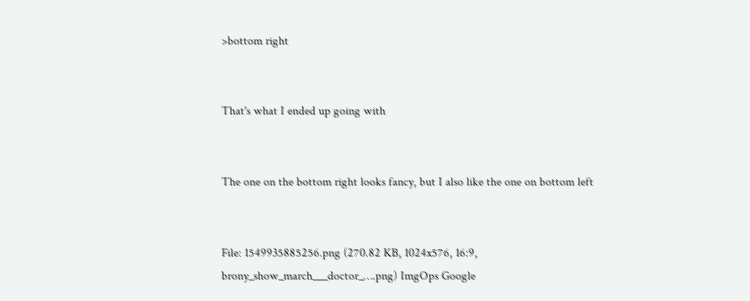>bottom right


That's what I ended up going with


The one on the bottom right looks fancy, but I also like the one on bottom left


File: 1549935885256.png (270.82 KB, 1024x576, 16:9, brony_show_march___doctor_….png) ImgOps Google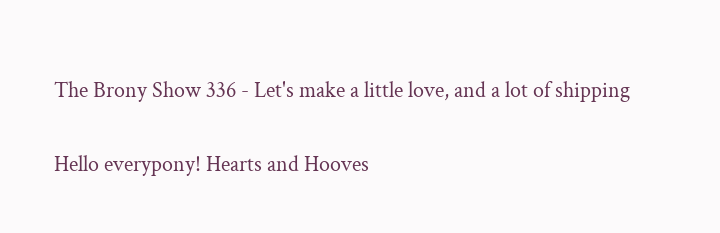The Brony Show 336 - Let's make a little love, and a lot of shipping

Hello everypony! Hearts and Hooves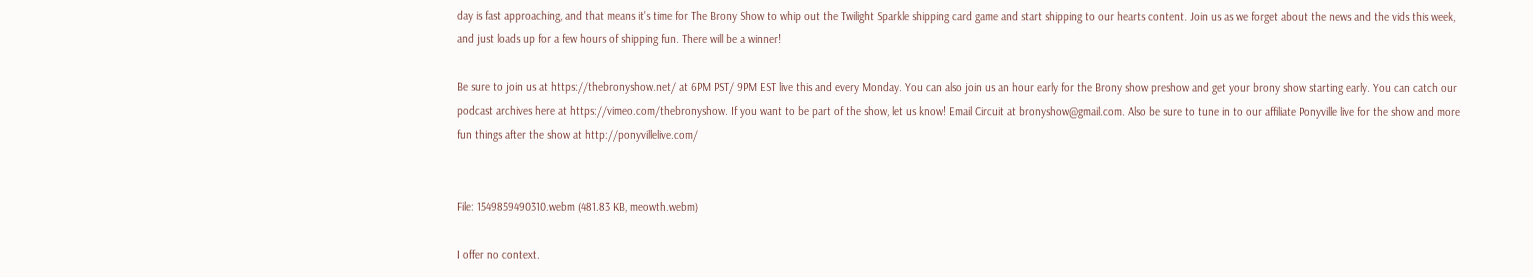day is fast approaching, and that means it's time for The Brony Show to whip out the Twilight Sparkle shipping card game and start shipping to our hearts content. Join us as we forget about the news and the vids this week, and just loads up for a few hours of shipping fun. There will be a winner!

Be sure to join us at https://thebronyshow.net/ at 6PM PST/ 9PM EST live this and every Monday. You can also join us an hour early for the Brony show preshow and get your brony show starting early. You can catch our podcast archives here at https://vimeo.com/thebronyshow. If you want to be part of the show, let us know! Email Circuit at bronyshow@gmail.com. Also be sure to tune in to our affiliate Ponyville live for the show and more fun things after the show at http://ponyvillelive.com/


File: 1549859490310.webm (481.83 KB, meowth.webm)

I offer no context.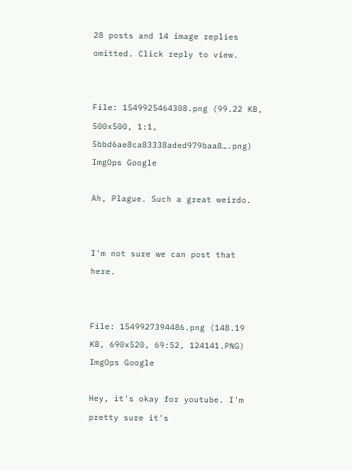28 posts and 14 image replies omitted. Click reply to view.


File: 1549925464308.png (99.22 KB, 500x500, 1:1, 5bbd6ae8ca83338aded979baa8….png) ImgOps Google

Ah, Plague. Such a great weirdo.


I'm not sure we can post that here.


File: 1549927394486.png (148.19 KB, 690x520, 69:52, 124141.PNG) ImgOps Google

Hey, it's okay for youtube. I'm pretty sure it's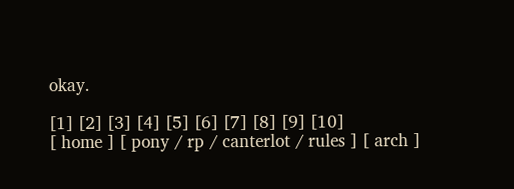okay.

[1] [2] [3] [4] [5] [6] [7] [8] [9] [10]
[ home ] [ pony / rp / canterlot / rules ] [ arch ]